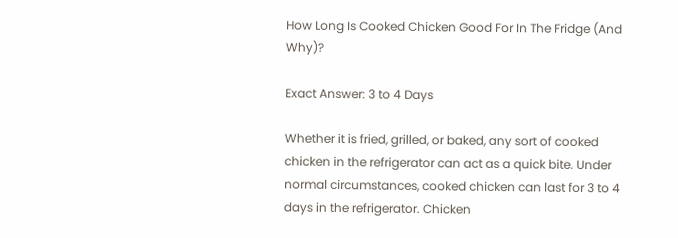How Long Is Cooked Chicken Good For In The Fridge (And Why)?

Exact Answer: 3 to 4 Days

Whether it is fried, grilled, or baked, any sort of cooked chicken in the refrigerator can act as a quick bite. Under normal circumstances, cooked chicken can last for 3 to 4 days in the refrigerator. Chicken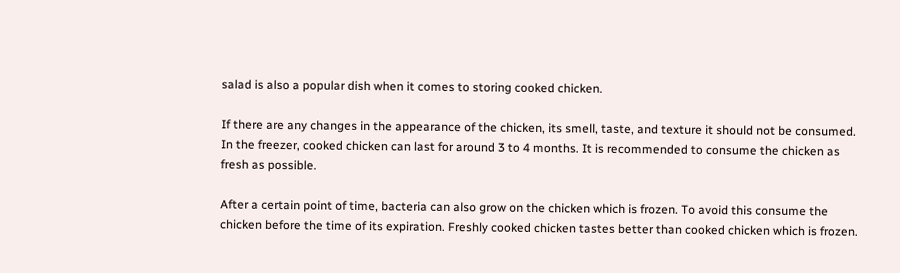salad is also a popular dish when it comes to storing cooked chicken.

If there are any changes in the appearance of the chicken, its smell, taste, and texture it should not be consumed. In the freezer, cooked chicken can last for around 3 to 4 months. It is recommended to consume the chicken as fresh as possible.

After a certain point of time, bacteria can also grow on the chicken which is frozen. To avoid this consume the chicken before the time of its expiration. Freshly cooked chicken tastes better than cooked chicken which is frozen.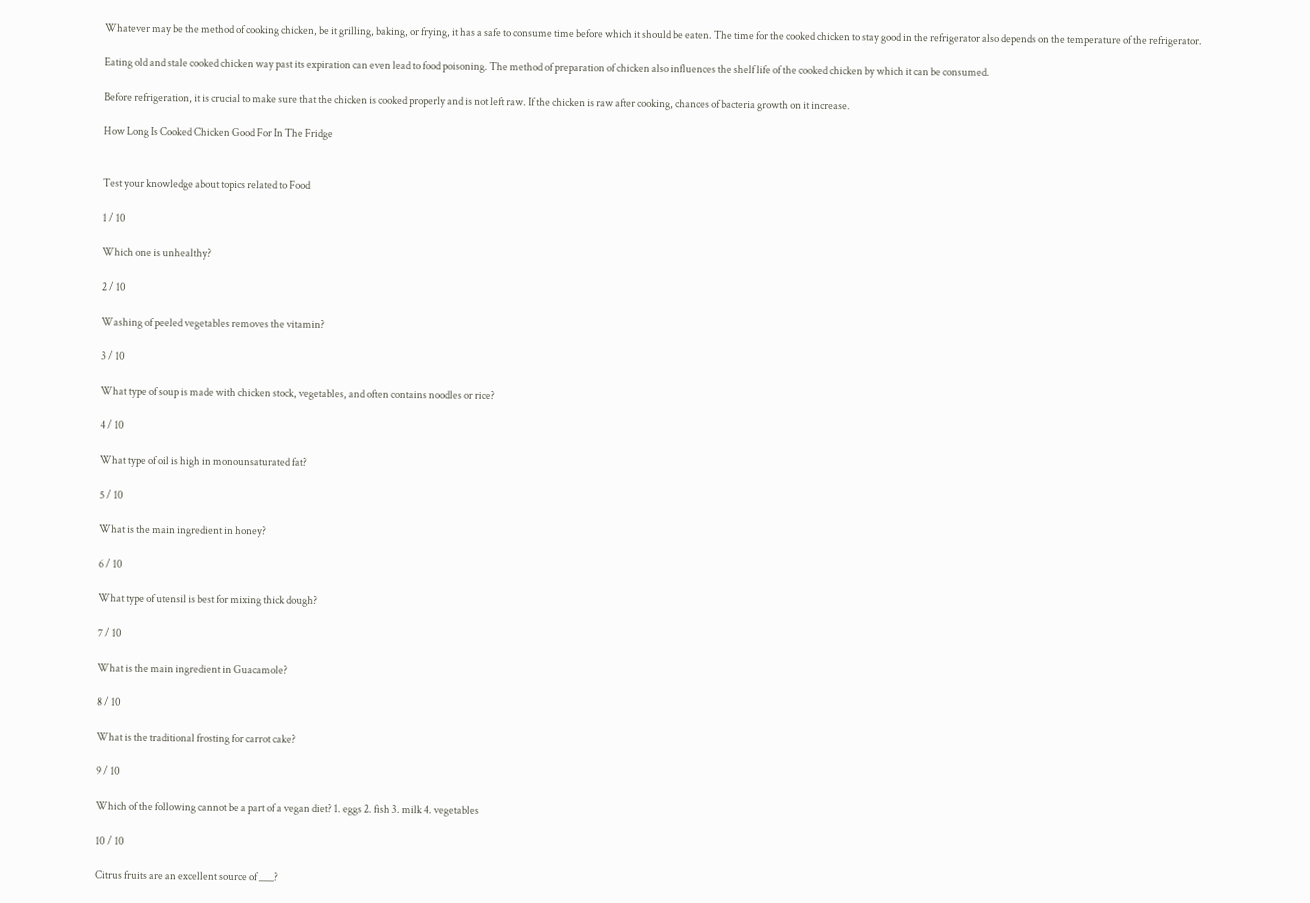Whatever may be the method of cooking chicken, be it grilling, baking, or frying, it has a safe to consume time before which it should be eaten. The time for the cooked chicken to stay good in the refrigerator also depends on the temperature of the refrigerator.

Eating old and stale cooked chicken way past its expiration can even lead to food poisoning. The method of preparation of chicken also influences the shelf life of the cooked chicken by which it can be consumed.

Before refrigeration, it is crucial to make sure that the chicken is cooked properly and is not left raw. If the chicken is raw after cooking, chances of bacteria growth on it increase.

How Long Is Cooked Chicken Good For In The Fridge


Test your knowledge about topics related to Food

1 / 10

Which one is unhealthy?

2 / 10

Washing of peeled vegetables removes the vitamin?

3 / 10

What type of soup is made with chicken stock, vegetables, and often contains noodles or rice?

4 / 10

What type of oil is high in monounsaturated fat?

5 / 10

What is the main ingredient in honey?

6 / 10

What type of utensil is best for mixing thick dough?

7 / 10

What is the main ingredient in Guacamole?

8 / 10

What is the traditional frosting for carrot cake?

9 / 10

Which of the following cannot be a part of a vegan diet? 1. eggs 2. fish 3. milk 4. vegetables

10 / 10

Citrus fruits are an excellent source of ___?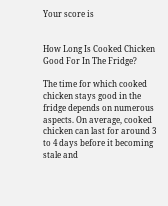Your score is


How Long Is Cooked Chicken Good For In The Fridge?

The time for which cooked chicken stays good in the fridge depends on numerous aspects. On average, cooked chicken can last for around 3 to 4 days before it becoming stale and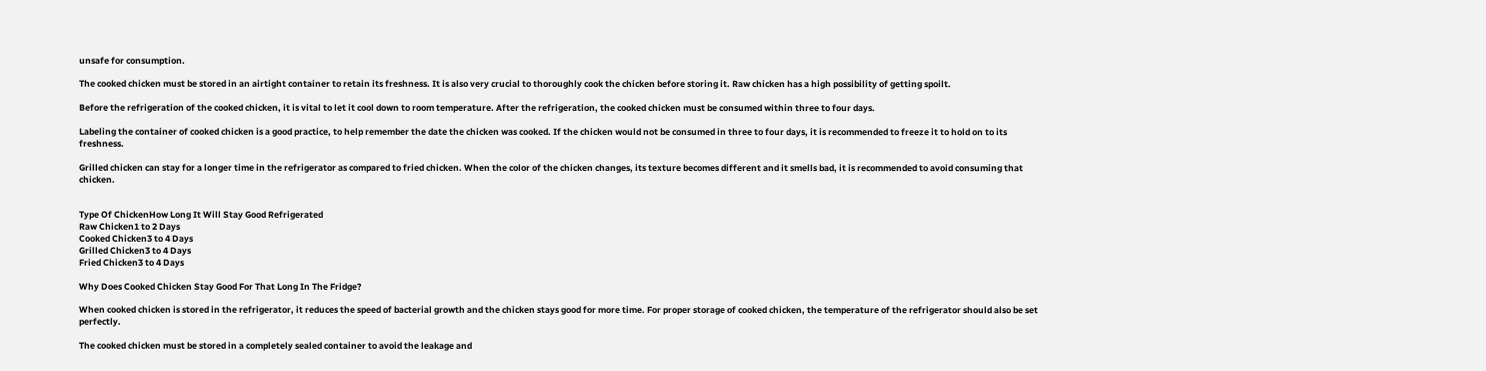unsafe for consumption.

The cooked chicken must be stored in an airtight container to retain its freshness. It is also very crucial to thoroughly cook the chicken before storing it. Raw chicken has a high possibility of getting spoilt.

Before the refrigeration of the cooked chicken, it is vital to let it cool down to room temperature. After the refrigeration, the cooked chicken must be consumed within three to four days.

Labeling the container of cooked chicken is a good practice, to help remember the date the chicken was cooked. If the chicken would not be consumed in three to four days, it is recommended to freeze it to hold on to its freshness.

Grilled chicken can stay for a longer time in the refrigerator as compared to fried chicken. When the color of the chicken changes, its texture becomes different and it smells bad, it is recommended to avoid consuming that chicken.


Type Of ChickenHow Long It Will Stay Good Refrigerated
Raw Chicken1 to 2 Days
Cooked Chicken3 to 4 Days
Grilled Chicken3 to 4 Days
Fried Chicken3 to 4 Days

Why Does Cooked Chicken Stay Good For That Long In The Fridge?

When cooked chicken is stored in the refrigerator, it reduces the speed of bacterial growth and the chicken stays good for more time. For proper storage of cooked chicken, the temperature of the refrigerator should also be set perfectly.

The cooked chicken must be stored in a completely sealed container to avoid the leakage and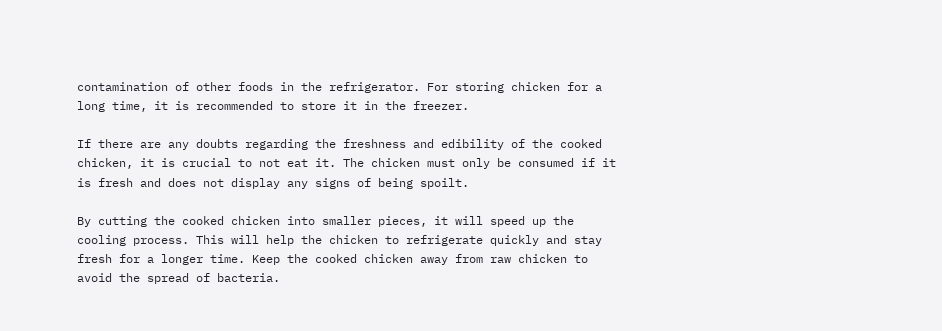contamination of other foods in the refrigerator. For storing chicken for a long time, it is recommended to store it in the freezer.

If there are any doubts regarding the freshness and edibility of the cooked chicken, it is crucial to not eat it. The chicken must only be consumed if it is fresh and does not display any signs of being spoilt.

By cutting the cooked chicken into smaller pieces, it will speed up the cooling process. This will help the chicken to refrigerate quickly and stay fresh for a longer time. Keep the cooked chicken away from raw chicken to avoid the spread of bacteria.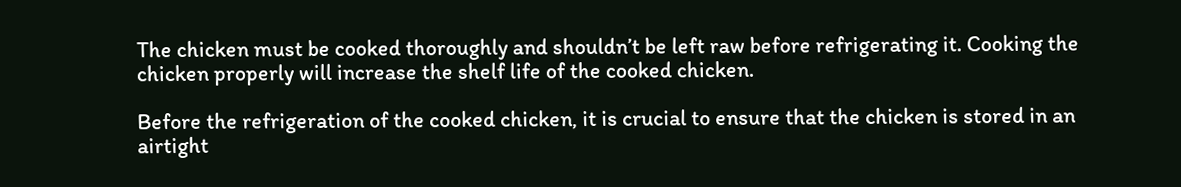The chicken must be cooked thoroughly and shouldn’t be left raw before refrigerating it. Cooking the chicken properly will increase the shelf life of the cooked chicken.

Before the refrigeration of the cooked chicken, it is crucial to ensure that the chicken is stored in an airtight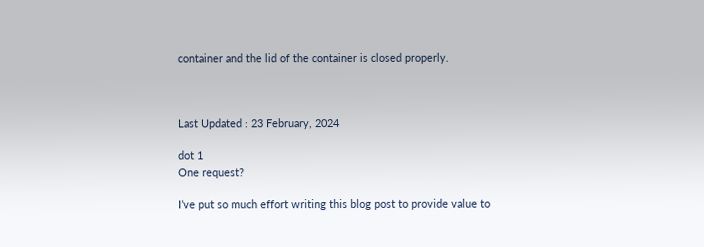container and the lid of the container is closed properly.



Last Updated : 23 February, 2024

dot 1
One request?

I’ve put so much effort writing this blog post to provide value to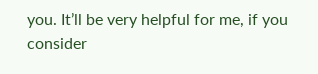you. It’ll be very helpful for me, if you consider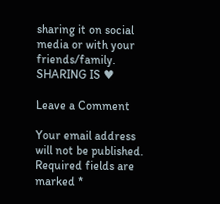sharing it on social media or with your friends/family. SHARING IS ♥

Leave a Comment

Your email address will not be published. Required fields are marked *